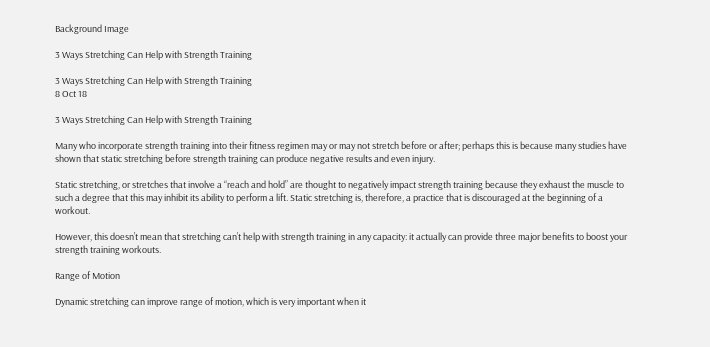Background Image

3 Ways Stretching Can Help with Strength Training

3 Ways Stretching Can Help with Strength Training
8 Oct 18

3 Ways Stretching Can Help with Strength Training

Many who incorporate strength training into their fitness regimen may or may not stretch before or after; perhaps this is because many studies have shown that static stretching before strength training can produce negative results and even injury.

Static stretching, or stretches that involve a “reach and hold” are thought to negatively impact strength training because they exhaust the muscle to such a degree that this may inhibit its ability to perform a lift. Static stretching is, therefore, a practice that is discouraged at the beginning of a workout.

However, this doesn’t mean that stretching can’t help with strength training in any capacity: it actually can provide three major benefits to boost your strength training workouts.

Range of Motion

Dynamic stretching can improve range of motion, which is very important when it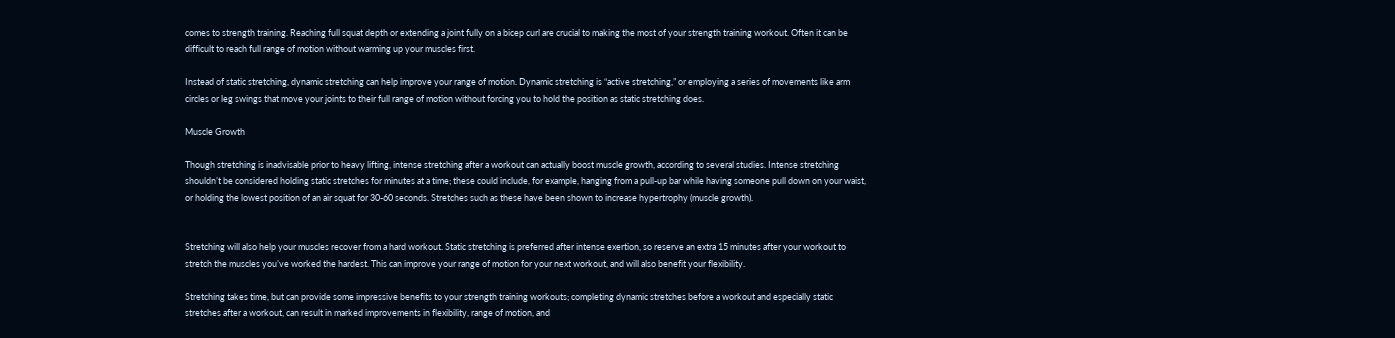comes to strength training. Reaching full squat depth or extending a joint fully on a bicep curl are crucial to making the most of your strength training workout. Often it can be difficult to reach full range of motion without warming up your muscles first.

Instead of static stretching, dynamic stretching can help improve your range of motion. Dynamic stretching is “active stretching,” or employing a series of movements like arm circles or leg swings that move your joints to their full range of motion without forcing you to hold the position as static stretching does.

Muscle Growth

Though stretching is inadvisable prior to heavy lifting, intense stretching after a workout can actually boost muscle growth, according to several studies. Intense stretching shouldn’t be considered holding static stretches for minutes at a time; these could include, for example, hanging from a pull-up bar while having someone pull down on your waist, or holding the lowest position of an air squat for 30-60 seconds. Stretches such as these have been shown to increase hypertrophy (muscle growth).


Stretching will also help your muscles recover from a hard workout. Static stretching is preferred after intense exertion, so reserve an extra 15 minutes after your workout to stretch the muscles you’ve worked the hardest. This can improve your range of motion for your next workout, and will also benefit your flexibility.

Stretching takes time, but can provide some impressive benefits to your strength training workouts; completing dynamic stretches before a workout and especially static stretches after a workout, can result in marked improvements in flexibility, range of motion, and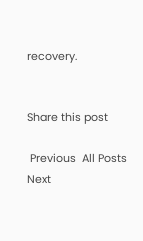recovery.


Share this post

 Previous  All Posts Next